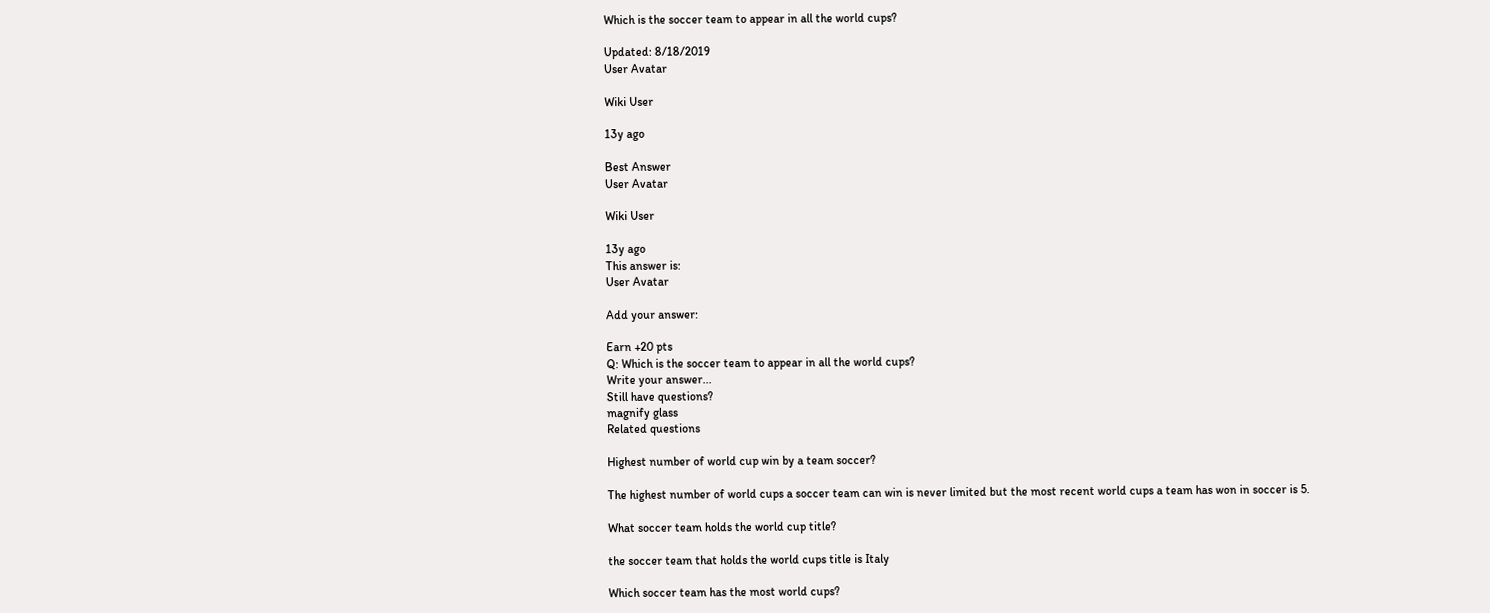Which is the soccer team to appear in all the world cups?

Updated: 8/18/2019
User Avatar

Wiki User

13y ago

Best Answer
User Avatar

Wiki User

13y ago
This answer is:
User Avatar

Add your answer:

Earn +20 pts
Q: Which is the soccer team to appear in all the world cups?
Write your answer...
Still have questions?
magnify glass
Related questions

Highest number of world cup win by a team soccer?

The highest number of world cups a soccer team can win is never limited but the most recent world cups a team has won in soccer is 5.

What soccer team holds the world cup title?

the soccer team that holds the world cups title is Italy

Which soccer team has the most world cups?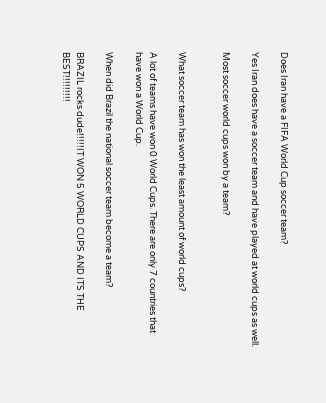Does Iran have a FIFA World Cup soccer team?

Yes Iran does have a soccer team and have played at world cups as well.

Most soccer world cups won by a team?


What soccer team has won the least amount of world cups?

A lot of teams have won 0 World Cups. There are only 7 countries that have won a World Cup.

When did Brazil the national soccer team become a team?

BRAZIL rocks dude!!!!!IT WON 5 WORLD CUPS AND ITS THE BEST!!!!!!!!!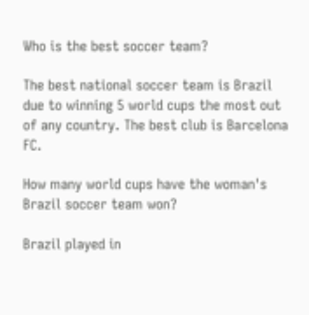Who is the best soccer team?

The best national soccer team is Brazil due to winning 5 world cups the most out of any country. The best club is Barcelona FC.

How many world cups have the woman's Brazil soccer team won?

Brazil played in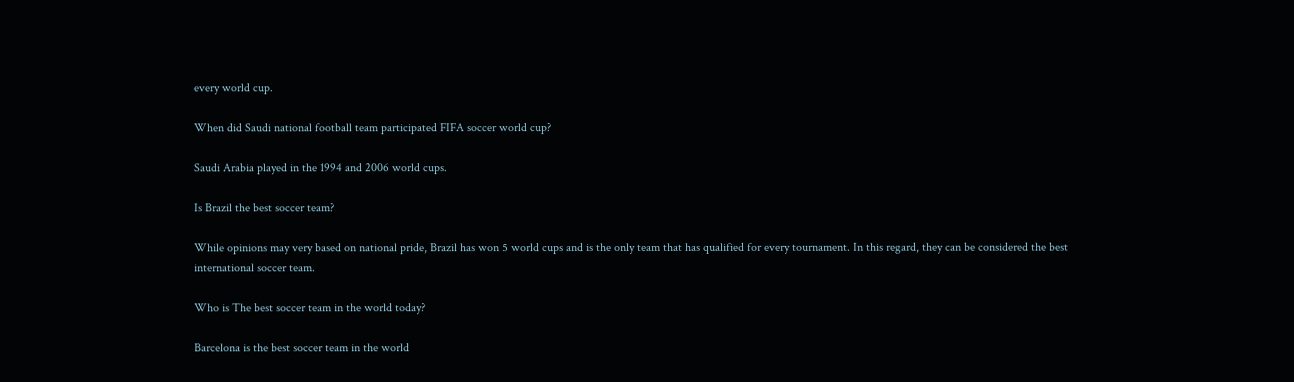every world cup.

When did Saudi national football team participated FIFA soccer world cup?

Saudi Arabia played in the 1994 and 2006 world cups.

Is Brazil the best soccer team?

While opinions may very based on national pride, Brazil has won 5 world cups and is the only team that has qualified for every tournament. In this regard, they can be considered the best international soccer team.

Who is The best soccer team in the world today?

Barcelona is the best soccer team in the world